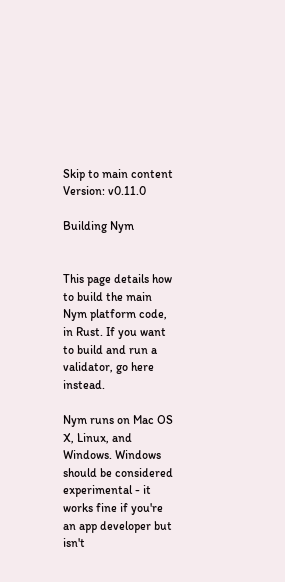Skip to main content
Version: v0.11.0

Building Nym


This page details how to build the main Nym platform code, in Rust. If you want to build and run a validator, go here instead.

Nym runs on Mac OS X, Linux, and Windows. Windows should be considered experimental - it works fine if you're an app developer but isn't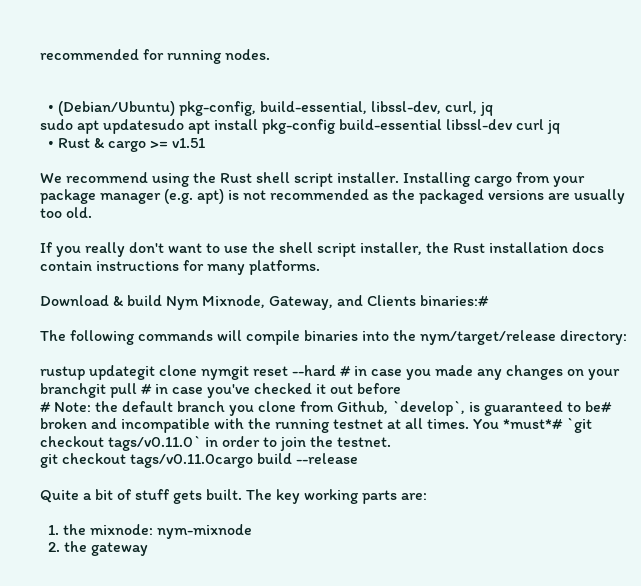recommended for running nodes.


  • (Debian/Ubuntu) pkg-config, build-essential, libssl-dev, curl, jq
sudo apt updatesudo apt install pkg-config build-essential libssl-dev curl jq
  • Rust & cargo >= v1.51

We recommend using the Rust shell script installer. Installing cargo from your package manager (e.g. apt) is not recommended as the packaged versions are usually too old.

If you really don't want to use the shell script installer, the Rust installation docs contain instructions for many platforms.

Download & build Nym Mixnode, Gateway, and Clients binaries:#

The following commands will compile binaries into the nym/target/release directory:

rustup updategit clone nymgit reset --hard # in case you made any changes on your branchgit pull # in case you've checked it out before
# Note: the default branch you clone from Github, `develop`, is guaranteed to be# broken and incompatible with the running testnet at all times. You *must*# `git checkout tags/v0.11.0` in order to join the testnet.
git checkout tags/v0.11.0cargo build --release

Quite a bit of stuff gets built. The key working parts are:

  1. the mixnode: nym-mixnode
  2. the gateway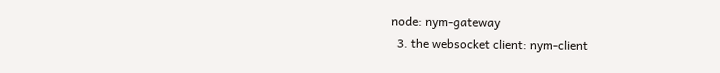node: nym-gateway
  3. the websocket client: nym-client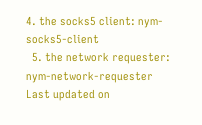4. the socks5 client: nym-socks5-client
  5. the network requester: nym-network-requester
Last updated on